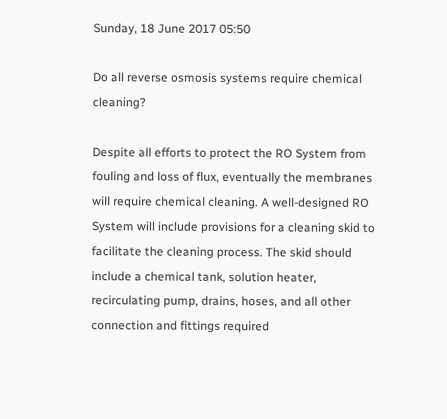Sunday, 18 June 2017 05:50

Do all reverse osmosis systems require chemical cleaning?

Despite all efforts to protect the RO System from fouling and loss of flux, eventually the membranes will require chemical cleaning. A well-designed RO System will include provisions for a cleaning skid to facilitate the cleaning process. The skid should include a chemical tank, solution heater, recirculating pump, drains, hoses, and all other connection and fittings required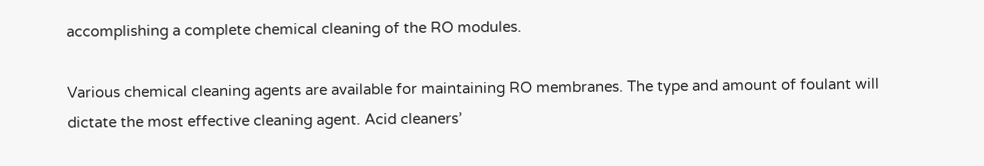accomplishing a complete chemical cleaning of the RO modules.

Various chemical cleaning agents are available for maintaining RO membranes. The type and amount of foulant will dictate the most effective cleaning agent. Acid cleaners’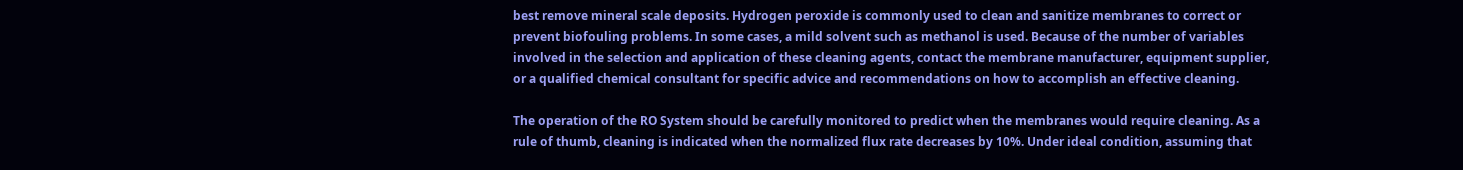best remove mineral scale deposits. Hydrogen peroxide is commonly used to clean and sanitize membranes to correct or prevent biofouling problems. In some cases, a mild solvent such as methanol is used. Because of the number of variables involved in the selection and application of these cleaning agents, contact the membrane manufacturer, equipment supplier, or a qualified chemical consultant for specific advice and recommendations on how to accomplish an effective cleaning.

The operation of the RO System should be carefully monitored to predict when the membranes would require cleaning. As a rule of thumb, cleaning is indicated when the normalized flux rate decreases by 10%. Under ideal condition, assuming that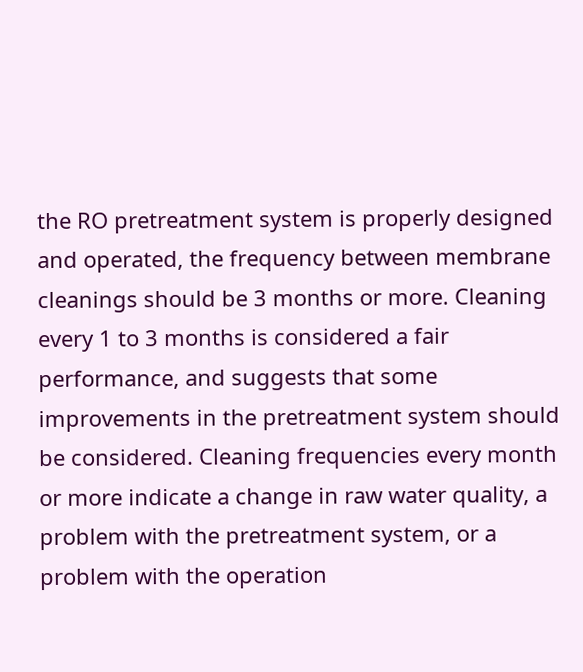the RO pretreatment system is properly designed and operated, the frequency between membrane cleanings should be 3 months or more. Cleaning every 1 to 3 months is considered a fair performance, and suggests that some improvements in the pretreatment system should be considered. Cleaning frequencies every month or more indicate a change in raw water quality, a problem with the pretreatment system, or a problem with the operation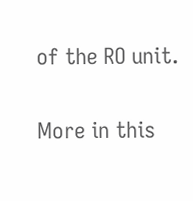of the RO unit.

More in this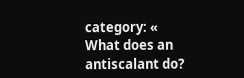category: « What does an antiscalant do?